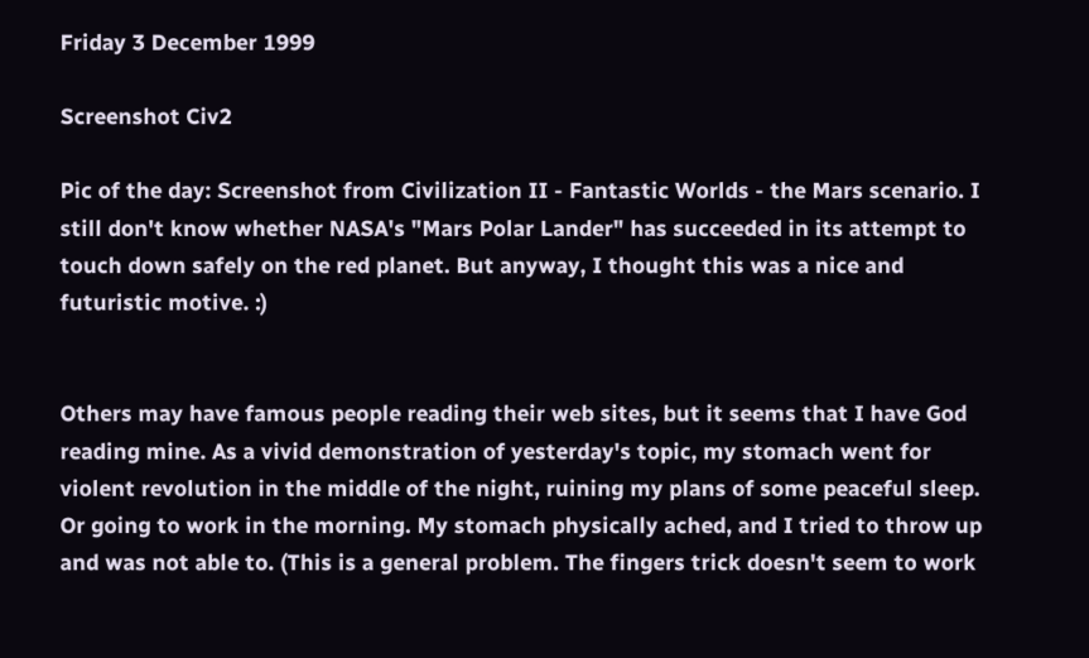Friday 3 December 1999

Screenshot Civ2

Pic of the day: Screenshot from Civilization II - Fantastic Worlds - the Mars scenario. I still don't know whether NASA's "Mars Polar Lander" has succeeded in its attempt to touch down safely on the red planet. But anyway, I thought this was a nice and futuristic motive. :)


Others may have famous people reading their web sites, but it seems that I have God reading mine. As a vivid demonstration of yesterday's topic, my stomach went for violent revolution in the middle of the night, ruining my plans of some peaceful sleep. Or going to work in the morning. My stomach physically ached, and I tried to throw up and was not able to. (This is a general problem. The fingers trick doesn't seem to work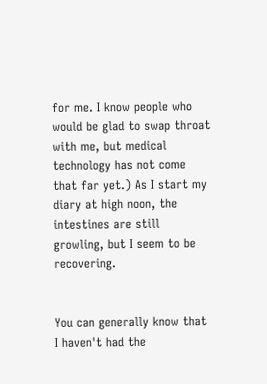for me. I know people who would be glad to swap throat with me, but medical technology has not come that far yet.) As I start my diary at high noon, the intestines are still growling, but I seem to be recovering.


You can generally know that I haven't had the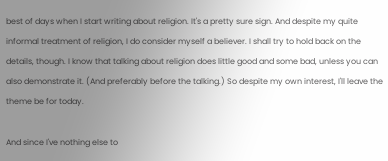best of days when I start writing about religion. It's a pretty sure sign. And despite my quite informal treatment of religion, I do consider myself a believer. I shall try to hold back on the details, though. I know that talking about religion does little good and some bad, unless you can also demonstrate it. (And preferably before the talking.) So despite my own interest, I'll leave the theme be for today.

And since I've nothing else to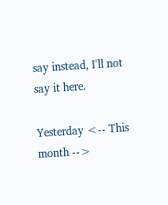say instead, I'll not say it here.

Yesterday <-- This month -->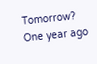Tomorrow?
One year ago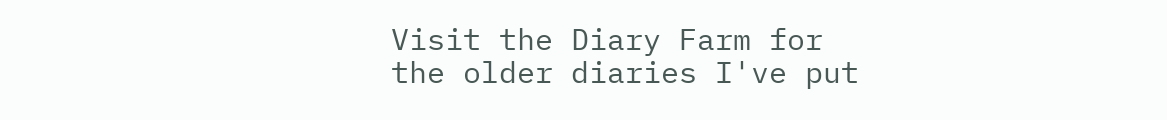Visit the Diary Farm for the older diaries I've put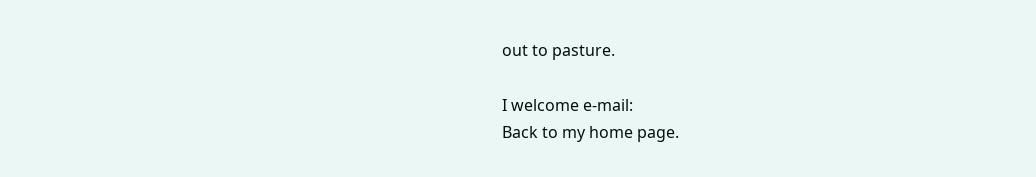out to pasture.

I welcome e-mail:
Back to my home page.